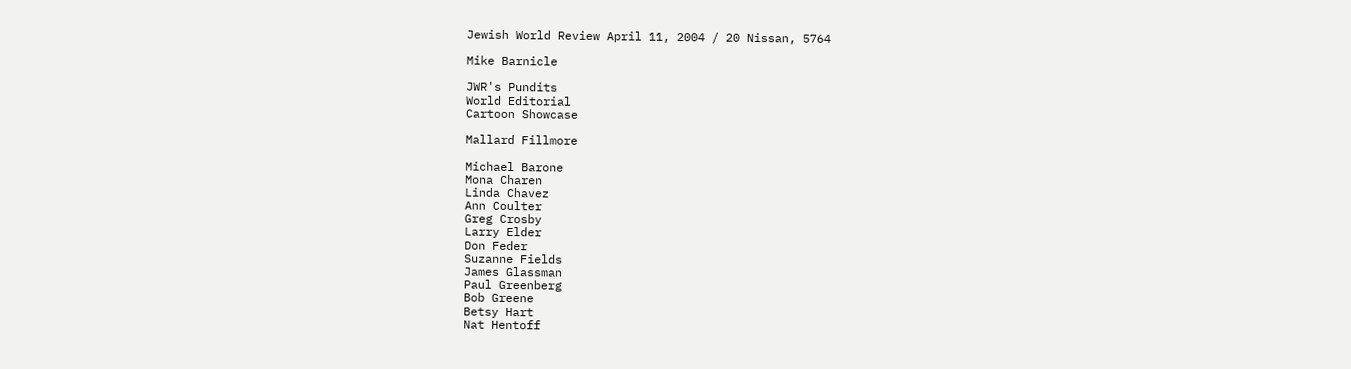Jewish World Review April 11, 2004 / 20 Nissan, 5764

Mike Barnicle

JWR's Pundits
World Editorial
Cartoon Showcase

Mallard Fillmore

Michael Barone
Mona Charen
Linda Chavez
Ann Coulter
Greg Crosby
Larry Elder
Don Feder
Suzanne Fields
James Glassman
Paul Greenberg
Bob Greene
Betsy Hart
Nat Hentoff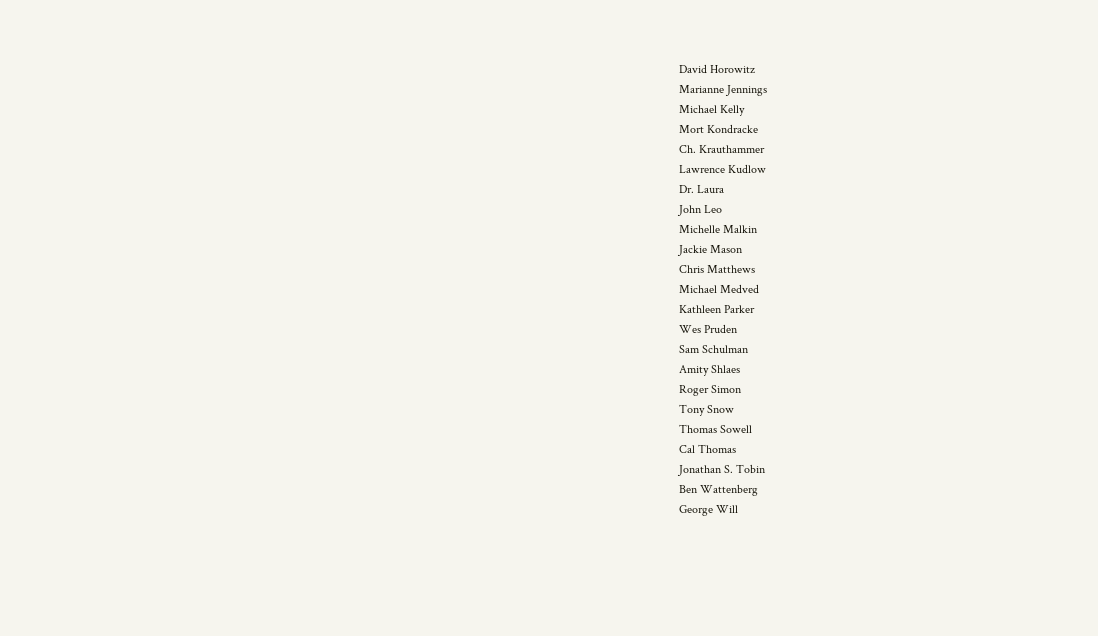David Horowitz
Marianne Jennings
Michael Kelly
Mort Kondracke
Ch. Krauthammer
Lawrence Kudlow
Dr. Laura
John Leo
Michelle Malkin
Jackie Mason
Chris Matthews
Michael Medved
Kathleen Parker
Wes Pruden
Sam Schulman
Amity Shlaes
Roger Simon
Tony Snow
Thomas Sowell
Cal Thomas
Jonathan S. Tobin
Ben Wattenberg
George Will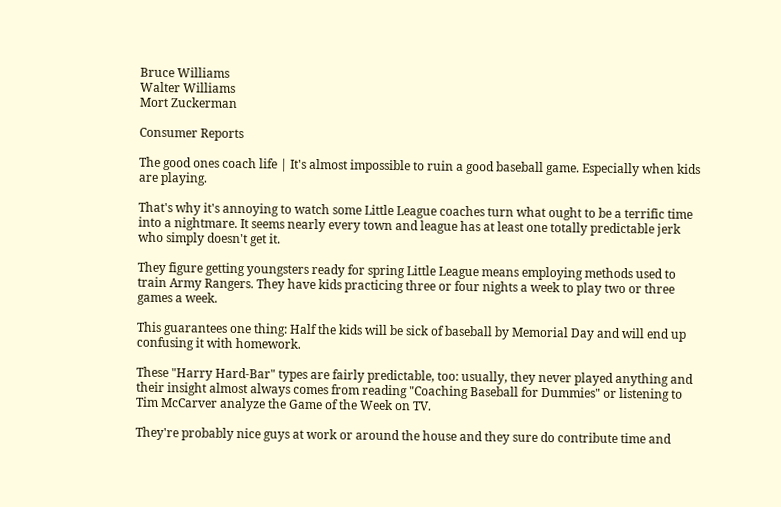Bruce Williams
Walter Williams
Mort Zuckerman

Consumer Reports

The good ones coach life | It's almost impossible to ruin a good baseball game. Especially when kids are playing.

That's why it's annoying to watch some Little League coaches turn what ought to be a terrific time into a nightmare. It seems nearly every town and league has at least one totally predictable jerk who simply doesn't get it.

They figure getting youngsters ready for spring Little League means employing methods used to train Army Rangers. They have kids practicing three or four nights a week to play two or three games a week.

This guarantees one thing: Half the kids will be sick of baseball by Memorial Day and will end up confusing it with homework.

These "Harry Hard-Bar" types are fairly predictable, too: usually, they never played anything and their insight almost always comes from reading "Coaching Baseball for Dummies" or listening to Tim McCarver analyze the Game of the Week on TV.

They're probably nice guys at work or around the house and they sure do contribute time and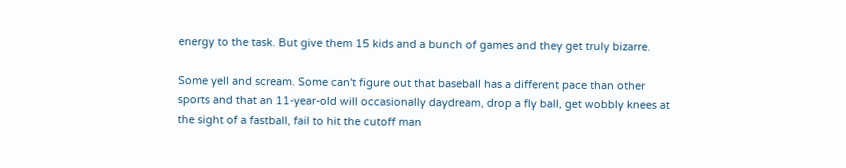energy to the task. But give them 15 kids and a bunch of games and they get truly bizarre.

Some yell and scream. Some can't figure out that baseball has a different pace than other sports and that an 11-year-old will occasionally daydream, drop a fly ball, get wobbly knees at the sight of a fastball, fail to hit the cutoff man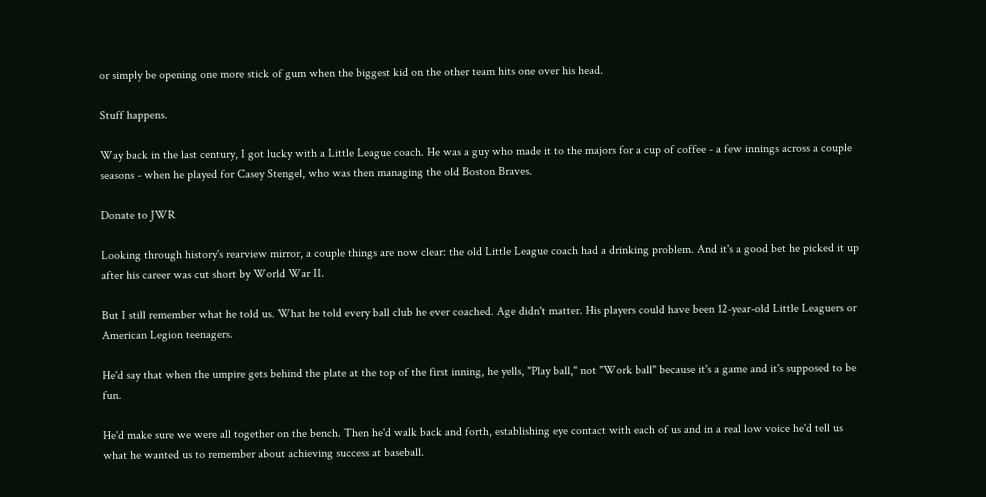or simply be opening one more stick of gum when the biggest kid on the other team hits one over his head.

Stuff happens.

Way back in the last century, I got lucky with a Little League coach. He was a guy who made it to the majors for a cup of coffee - a few innings across a couple seasons - when he played for Casey Stengel, who was then managing the old Boston Braves.

Donate to JWR

Looking through history's rearview mirror, a couple things are now clear: the old Little League coach had a drinking problem. And it's a good bet he picked it up after his career was cut short by World War II.

But I still remember what he told us. What he told every ball club he ever coached. Age didn't matter. His players could have been 12-year-old Little Leaguers or American Legion teenagers.

He'd say that when the umpire gets behind the plate at the top of the first inning, he yells, "Play ball," not "Work ball" because it's a game and it's supposed to be fun.

He'd make sure we were all together on the bench. Then he'd walk back and forth, establishing eye contact with each of us and in a real low voice he'd tell us what he wanted us to remember about achieving success at baseball.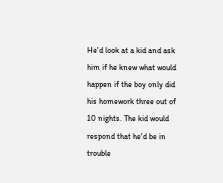He'd look at a kid and ask him if he knew what would happen if the boy only did his homework three out of 10 nights. The kid would respond that he'd be in trouble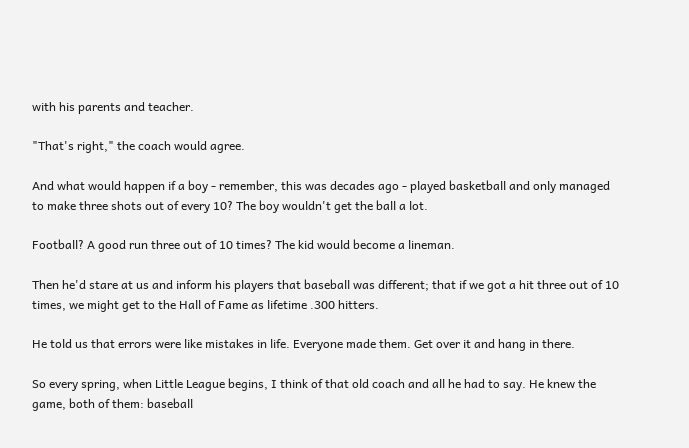with his parents and teacher.

"That's right," the coach would agree.

And what would happen if a boy - remember, this was decades ago - played basketball and only managed to make three shots out of every 10? The boy wouldn't get the ball a lot.

Football? A good run three out of 10 times? The kid would become a lineman.

Then he'd stare at us and inform his players that baseball was different; that if we got a hit three out of 10 times, we might get to the Hall of Fame as lifetime .300 hitters.

He told us that errors were like mistakes in life. Everyone made them. Get over it and hang in there.

So every spring, when Little League begins, I think of that old coach and all he had to say. He knew the game, both of them: baseball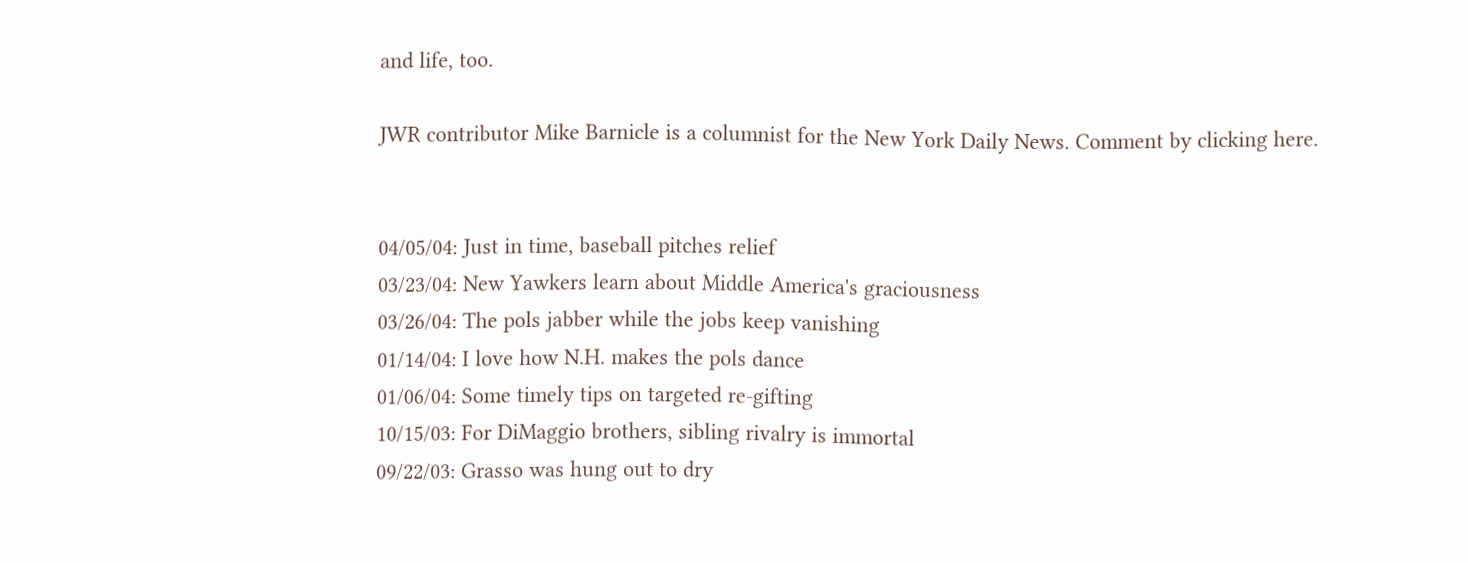and life, too.

JWR contributor Mike Barnicle is a columnist for the New York Daily News. Comment by clicking here.


04/05/04: Just in time, baseball pitches relief
03/23/04: New Yawkers learn about Middle America's graciousness
03/26/04: The pols jabber while the jobs keep vanishing
01/14/04: I love how N.H. makes the pols dance
01/06/04: Some timely tips on targeted re-gifting
10/15/03: For DiMaggio brothers, sibling rivalry is immortal
09/22/03: Grasso was hung out to dry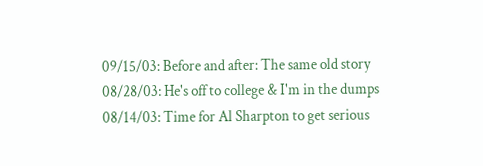09/15/03: Before and after: The same old story
08/28/03: He's off to college & I'm in the dumps
08/14/03: Time for Al Sharpton to get serious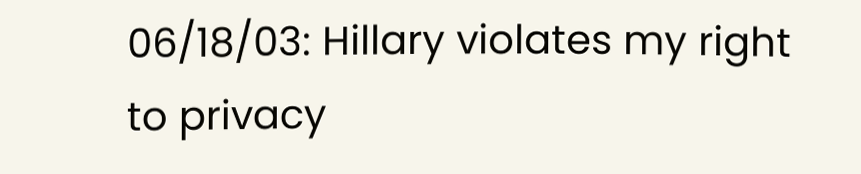06/18/03: Hillary violates my right to privacy